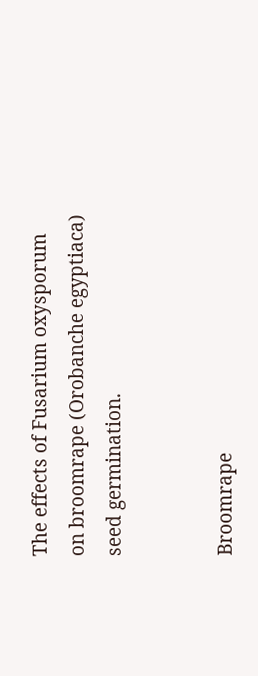The effects of Fusarium oxysporum on broomrape (Orobanche egyptiaca) seed germination.


Broomrape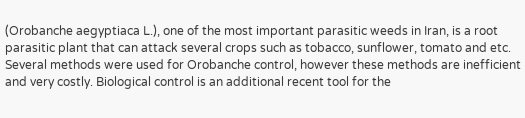(Orobanche aegyptiaca L.), one of the most important parasitic weeds in Iran, is a root parasitic plant that can attack several crops such as tobacco, sunflower, tomato and etc. Several methods were used for Orobanche control, however these methods are inefficient and very costly. Biological control is an additional recent tool for the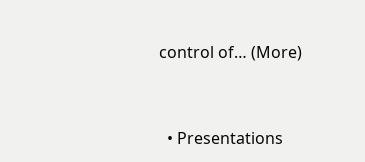control of… (More)


  • Presentations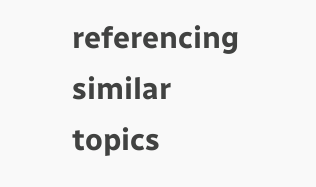referencing similar topics